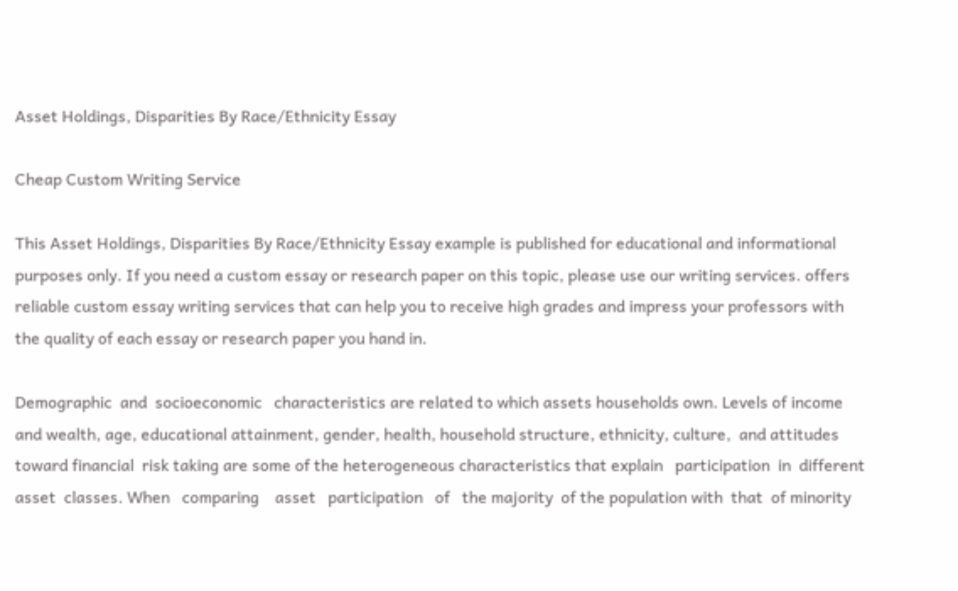Asset Holdings, Disparities By Race/Ethnicity Essay

Cheap Custom Writing Service

This Asset Holdings, Disparities By Race/Ethnicity Essay example is published for educational and informational purposes only. If you need a custom essay or research paper on this topic, please use our writing services. offers reliable custom essay writing services that can help you to receive high grades and impress your professors with the quality of each essay or research paper you hand in.

Demographic  and  socioeconomic   characteristics are related to which assets households own. Levels of income and wealth, age, educational attainment, gender, health, household structure, ethnicity, culture,  and attitudes toward financial  risk taking are some of the heterogeneous characteristics that explain   participation  in  different   asset  classes. When   comparing    asset   participation   of   the majority  of the population with  that  of minority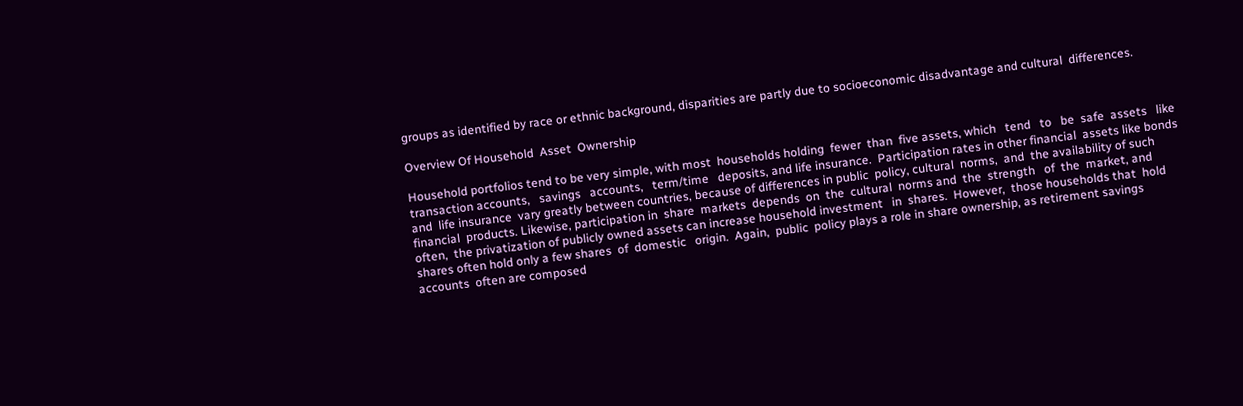groups as identified by race or ethnic background, disparities are partly due to socioeconomic disadvantage and cultural  differences.

Overview Of Household  Asset  Ownership

Household portfolios tend to be very simple, with most  households holding  fewer  than  five assets, which   tend   to   be  safe  assets   like  transaction accounts,   savings   accounts,   term/time   deposits, and life insurance.  Participation rates in other financial  assets like bonds  and  life insurance  vary greatly between countries, because of differences in public  policy, cultural  norms,  and  the availability of such financial  products. Likewise, participation in  share  markets  depends  on  the  cultural  norms and  the  strength   of  the  market, and  often,  the privatization of publicly owned assets can increase household investment   in  shares.  However,  those households that  hold shares often hold only a few shares  of  domestic   origin.  Again,  public  policy plays a role in share ownership, as retirement savings accounts  often are composed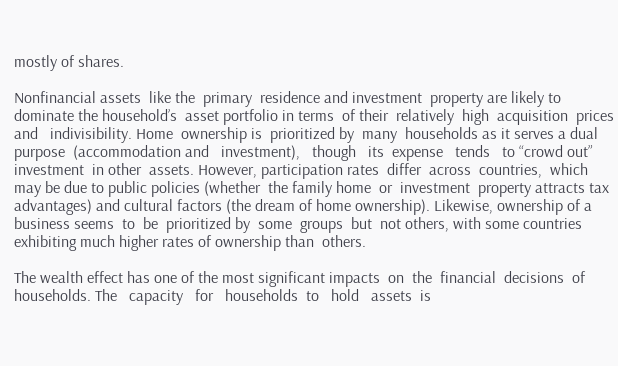mostly of shares.

Nonfinancial assets  like the  primary  residence and investment  property are likely to dominate the household’s  asset portfolio in terms  of their  relatively  high  acquisition  prices  and   indivisibility. Home  ownership is  prioritized by  many  households as it serves a dual purpose  (accommodation and   investment),   though   its  expense   tends   to “crowd out”  investment  in other  assets. However, participation rates  differ  across  countries,  which may be due to public policies (whether  the family home  or  investment  property attracts tax  advantages) and cultural factors (the dream of home ownership). Likewise, ownership of a business seems  to  be  prioritized by  some  groups  but  not others, with some countries exhibiting much higher rates of ownership than  others.

The wealth effect has one of the most significant impacts  on  the  financial  decisions  of households. The   capacity   for   households  to   hold   assets  is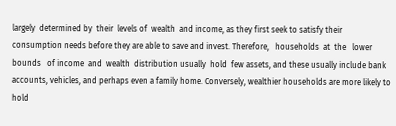largely  determined by  their  levels of  wealth  and income, as they first seek to satisfy their consumption needs before they are able to save and invest. Therefore,   households  at  the   lower   bounds   of income  and  wealth  distribution usually  hold  few assets, and these usually include bank accounts, vehicles, and perhaps even a family home. Conversely, wealthier households are more likely to hold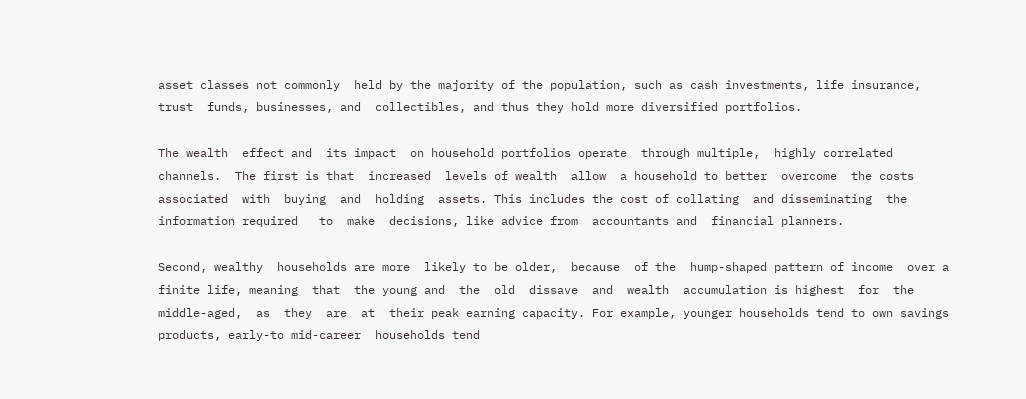asset classes not commonly  held by the majority of the population, such as cash investments, life insurance,  trust  funds, businesses, and  collectibles, and thus they hold more diversified portfolios.

The wealth  effect and  its impact  on household portfolios operate  through multiple,  highly correlated  channels.  The first is that  increased  levels of wealth  allow  a household to better  overcome  the costs  associated  with  buying  and  holding  assets. This includes the cost of collating  and disseminating  the  information required   to  make  decisions, like advice from  accountants and  financial planners.

Second, wealthy  households are more  likely to be older,  because  of the  hump-shaped pattern of income  over a finite life, meaning  that  the young and  the  old  dissave  and  wealth  accumulation is highest  for  the  middle-aged,  as  they  are  at  their peak earning capacity. For example, younger households tend to own savings products, early-to mid-career  households tend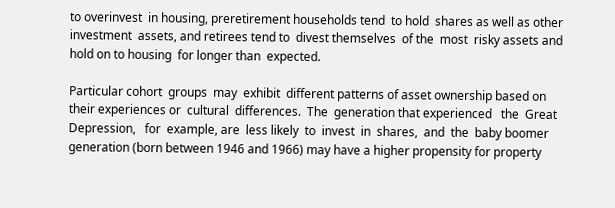to overinvest  in housing, preretirement households tend  to hold  shares as well as other investment  assets, and retirees tend to  divest themselves  of the  most  risky assets and hold on to housing  for longer than  expected.

Particular cohort  groups  may  exhibit  different patterns of asset ownership based on their experiences or  cultural  differences.  The  generation that experienced   the  Great   Depression,   for  example, are  less likely  to  invest  in  shares,  and  the  baby boomer  generation (born between 1946 and 1966) may have a higher propensity for property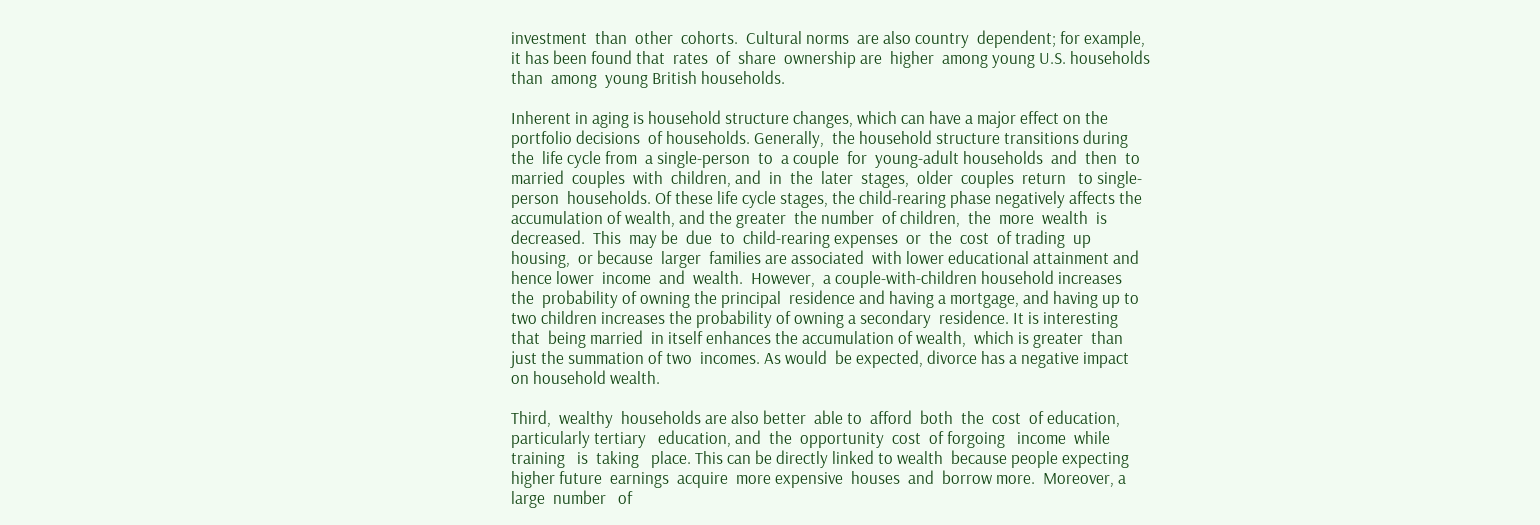investment  than  other  cohorts.  Cultural norms  are also country  dependent; for example, it has been found that  rates  of  share  ownership are  higher  among young U.S. households than  among  young British households.

Inherent in aging is household structure changes, which can have a major effect on the portfolio decisions  of households. Generally,  the household structure transitions during  the  life cycle from  a single-person  to  a couple  for  young-adult households  and  then  to married  couples  with  children, and  in  the  later  stages,  older  couples  return   to single-person  households. Of these life cycle stages, the child-rearing phase negatively affects the accumulation of wealth, and the greater  the number  of children,  the  more  wealth  is decreased.  This  may be  due  to  child-rearing expenses  or  the  cost  of trading  up housing,  or because  larger  families are associated  with lower educational attainment and hence lower  income  and  wealth.  However,  a couple-with-children household increases  the  probability of owning the principal  residence and having a mortgage, and having up to two children increases the probability of owning a secondary  residence. It is interesting  that  being married  in itself enhances the accumulation of wealth,  which is greater  than just the summation of two  incomes. As would  be expected, divorce has a negative impact  on household wealth.

Third,  wealthy  households are also better  able to  afford  both  the  cost  of education, particularly tertiary   education, and  the  opportunity  cost  of forgoing   income  while  training   is  taking   place. This can be directly linked to wealth  because people expecting  higher future  earnings  acquire  more expensive  houses  and  borrow more.  Moreover, a large  number   of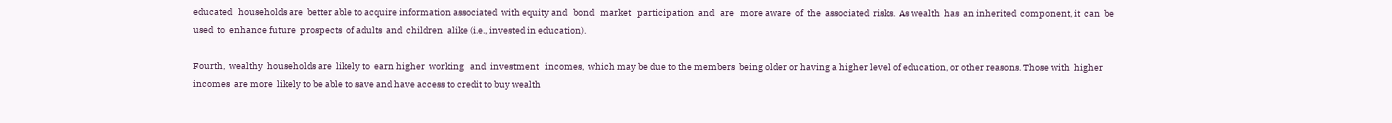educated   households are  better able to acquire information associated  with equity and   bond   market   participation  and   are   more aware  of  the  associated  risks.  As wealth  has  an inherited  component, it  can  be  used  to  enhance future  prospects  of adults  and  children  alike (i.e., invested in education).

Fourth,  wealthy  households are  likely to  earn higher  working   and  investment   incomes,  which may be due to the members  being older or having a higher level of education, or other reasons. Those with  higher incomes  are more  likely to be able to save and have access to credit to buy wealth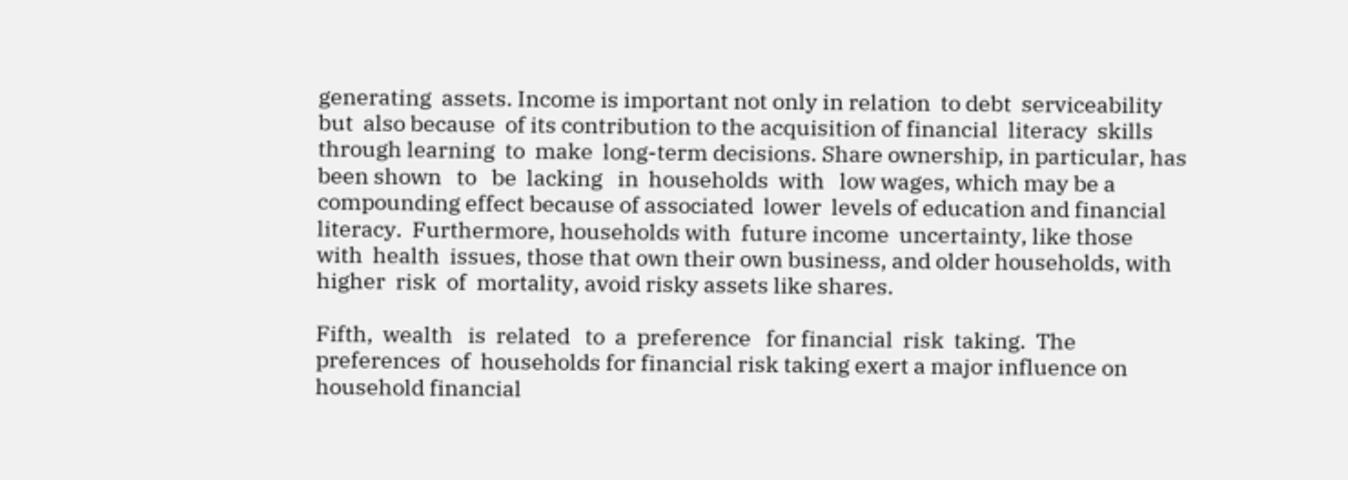generating  assets. Income is important not only in relation  to debt  serviceability  but  also because  of its contribution to the acquisition of financial  literacy  skills  through learning  to  make  long-term decisions. Share ownership, in particular, has been shown   to   be  lacking   in  households  with   low wages, which may be a compounding effect because of associated  lower  levels of education and financial literacy.  Furthermore, households with  future income  uncertainty, like those  with  health  issues, those that own their own business, and older households, with  higher  risk  of  mortality, avoid risky assets like shares.

Fifth,  wealth   is  related   to  a  preference   for financial  risk  taking.  The  preferences  of  households for financial risk taking exert a major influence on household financial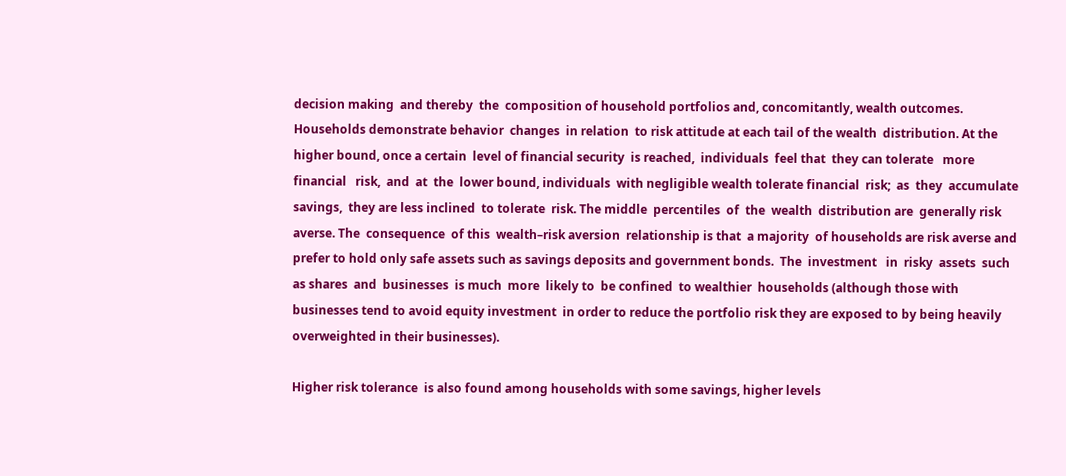decision making  and thereby  the  composition of household portfolios and, concomitantly, wealth outcomes. Households demonstrate behavior  changes  in relation  to risk attitude at each tail of the wealth  distribution. At the higher bound, once a certain  level of financial security  is reached,  individuals  feel that  they can tolerate   more   financial   risk,  and  at  the  lower bound, individuals  with negligible wealth tolerate financial  risk;  as  they  accumulate  savings,  they are less inclined  to tolerate  risk. The middle  percentiles  of  the  wealth  distribution are  generally risk  averse. The  consequence  of this  wealth–risk aversion  relationship is that  a majority  of households are risk averse and prefer to hold only safe assets such as savings deposits and government bonds.  The  investment   in  risky  assets  such  as shares  and  businesses  is much  more  likely to  be confined  to wealthier  households (although those with businesses tend to avoid equity investment  in order to reduce the portfolio risk they are exposed to by being heavily overweighted in their businesses).

Higher risk tolerance  is also found among households with some savings, higher levels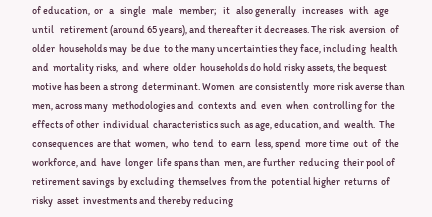of education,  or   a   single   male   member;   it   also generally   increases   with   age   until   retirement (around 65 years), and thereafter it decreases. The risk  aversion  of older  households may  be due  to the many uncertainties they face, including  health and  mortality risks,  and  where  older  households do hold risky assets, the bequest motive has been a strong  determinant. Women  are consistently  more risk averse than  men, across many  methodologies and  contexts  and  even  when  controlling for  the effects of other  individual  characteristics such  as age, education, and  wealth.  The consequences  are that  women,  who  tend  to  earn  less, spend  more time  out  of  the  workforce, and  have  longer  life spans than  men, are further  reducing  their pool of retirement savings  by excluding  themselves  from the  potential higher  returns  of risky  asset  investments and thereby reducing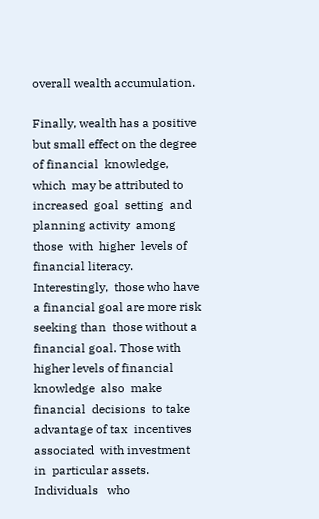overall wealth accumulation.

Finally, wealth has a positive but small effect on the degree of financial  knowledge,  which  may be attributed to  increased  goal  setting  and  planning activity  among  those  with  higher  levels of financial literacy. Interestingly,  those who have a financial goal are more risk seeking than  those without a financial goal. Those with higher levels of financial  knowledge  also  make  financial  decisions  to take  advantage of tax  incentives  associated  with investment   in  particular assets.  Individuals   who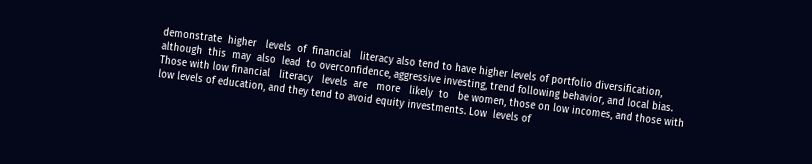demonstrate  higher   levels  of  financial   literacy also tend to have higher levels of portfolio diversification, although  this  may  also  lead  to overconfidence, aggressive investing, trend following behavior, and local bias. Those with low financial   literacy   levels  are   more   likely  to   be women, those on low incomes, and those with low levels of education, and they tend to avoid equity investments. Low  levels of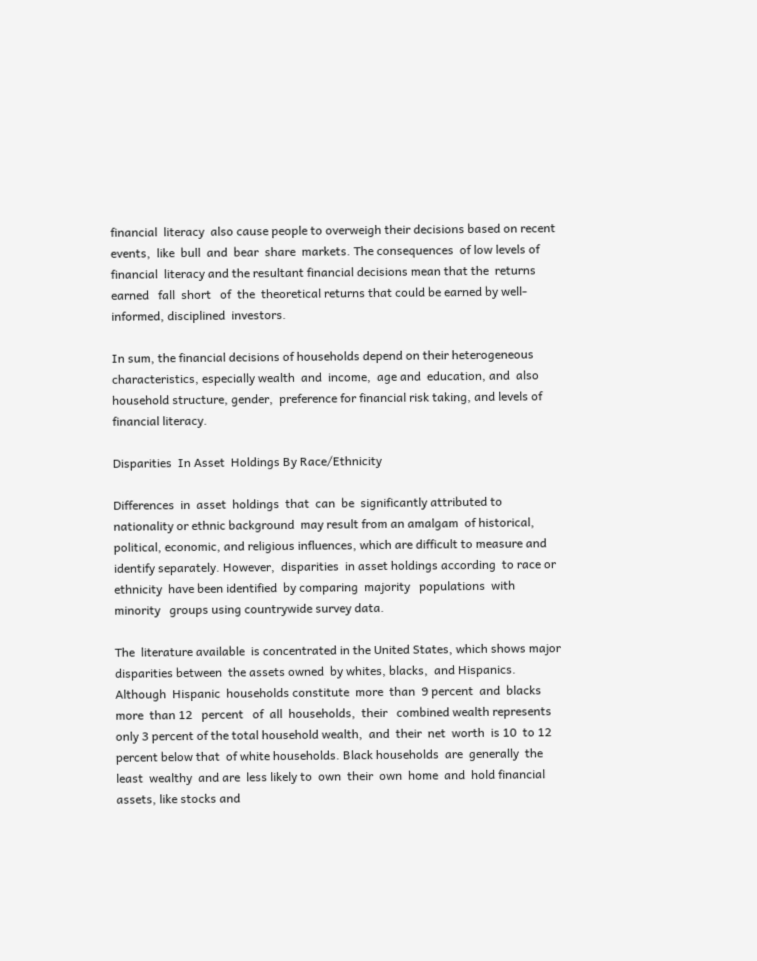financial  literacy  also cause people to overweigh their decisions based on recent  events,  like  bull  and  bear  share  markets. The consequences  of low levels of financial  literacy and the resultant financial decisions mean that the  returns   earned   fall  short   of  the  theoretical returns that could be earned by well-informed, disciplined  investors.

In sum, the financial decisions of households depend on their heterogeneous characteristics, especially wealth  and  income,  age and  education, and  also  household structure, gender,  preference for financial risk taking, and levels of financial literacy.

Disparities  In Asset  Holdings By Race/Ethnicity

Differences  in  asset  holdings  that  can  be  significantly attributed to nationality or ethnic background  may result from an amalgam  of historical, political, economic, and religious influences, which are difficult to measure and identify separately. However,  disparities  in asset holdings according  to race or ethnicity  have been identified  by comparing  majority   populations  with   minority   groups using countrywide survey data.

The  literature available  is concentrated in the United States, which shows major disparities between  the assets owned  by whites, blacks,  and Hispanics.  Although  Hispanic  households constitute  more  than  9 percent  and  blacks  more  than 12   percent   of  all  households,  their   combined wealth represents only 3 percent of the total household wealth,  and  their  net  worth  is 10  to 12 percent below that  of white households. Black households  are  generally  the  least  wealthy  and are  less likely to  own  their  own  home  and  hold financial assets, like stocks and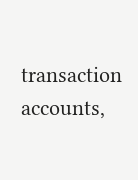transaction accounts,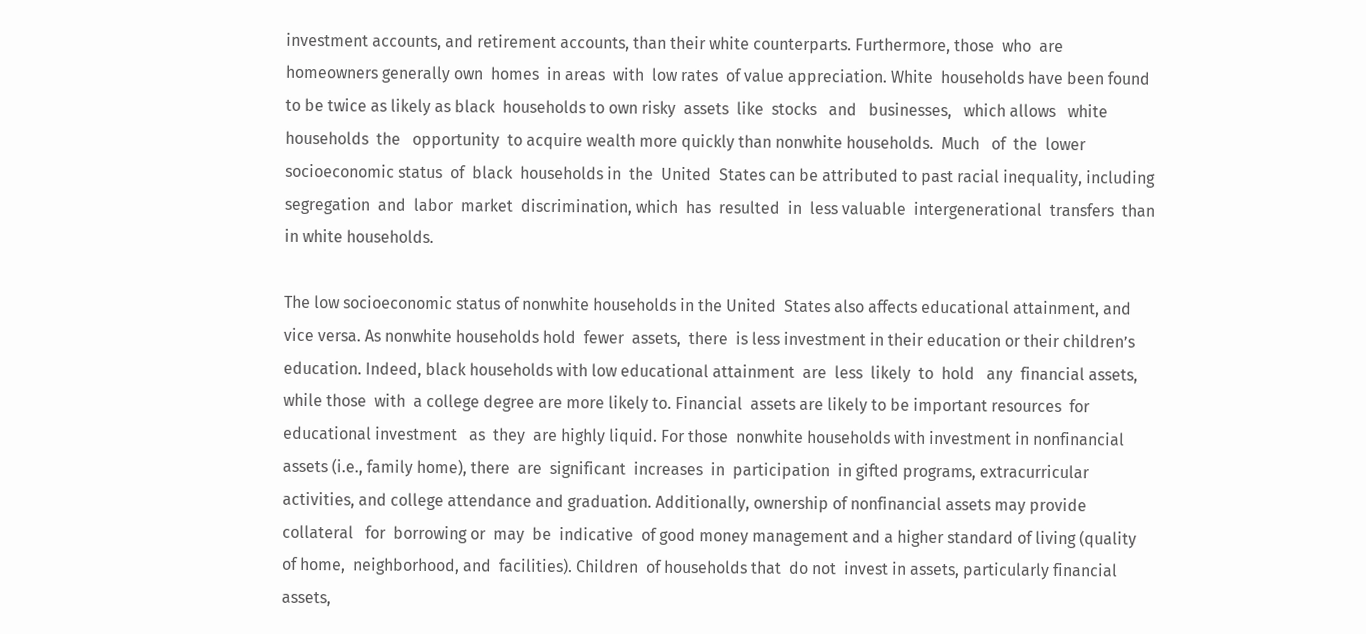investment accounts, and retirement accounts, than their white counterparts. Furthermore, those  who  are  homeowners generally own  homes  in areas  with  low rates  of value appreciation. White  households have been found to be twice as likely as black  households to own risky  assets  like  stocks   and   businesses,   which allows   white   households  the   opportunity  to acquire wealth more quickly than nonwhite households.  Much   of  the  lower  socioeconomic status  of  black  households in  the  United  States can be attributed to past racial inequality, including segregation  and  labor  market  discrimination, which  has  resulted  in  less valuable  intergenerational  transfers  than  in white households.

The low socioeconomic status of nonwhite households in the United  States also affects educational attainment, and vice versa. As nonwhite households hold  fewer  assets,  there  is less investment in their education or their children’s education. Indeed, black households with low educational attainment  are  less  likely  to  hold   any  financial assets, while those  with  a college degree are more likely to. Financial  assets are likely to be important resources  for  educational investment   as  they  are highly liquid. For those  nonwhite households with investment in nonfinancial assets (i.e., family home), there  are  significant  increases  in  participation  in gifted programs, extracurricular activities, and college attendance and graduation. Additionally, ownership of nonfinancial assets may provide collateral   for  borrowing or  may  be  indicative  of good money management and a higher standard of living (quality  of home,  neighborhood, and  facilities). Children  of households that  do not  invest in assets, particularly financial  assets,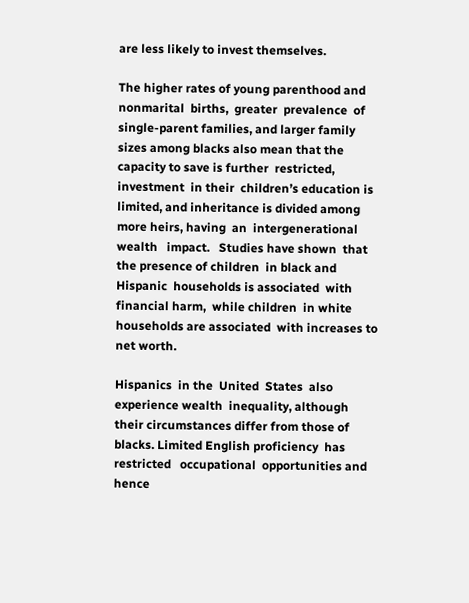are less likely to invest themselves.

The higher rates of young parenthood and nonmarital  births,  greater  prevalence  of single-parent families, and larger family sizes among blacks also mean that the capacity to save is further  restricted, investment  in their  children’s education is limited, and inheritance is divided among  more heirs, having  an  intergenerational  wealth   impact.   Studies have shown  that  the presence of children  in black and Hispanic  households is associated  with financial harm,  while children  in white  households are associated  with increases to net worth.

Hispanics  in the  United  States  also  experience wealth  inequality, although their circumstances differ from those of blacks. Limited English proficiency  has  restricted   occupational  opportunities and  hence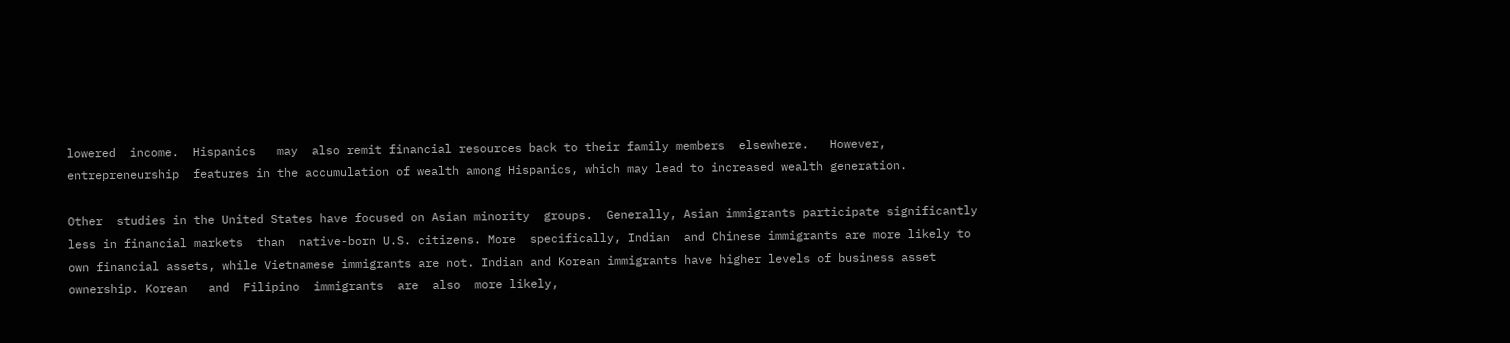lowered  income.  Hispanics   may  also remit financial resources back to their family members  elsewhere.   However,   entrepreneurship  features in the accumulation of wealth among Hispanics, which may lead to increased wealth generation.

Other  studies in the United States have focused on Asian minority  groups.  Generally, Asian immigrants participate significantly less in financial markets  than  native-born U.S. citizens. More  specifically, Indian  and Chinese immigrants are more likely to own financial assets, while Vietnamese immigrants are not. Indian and Korean immigrants have higher levels of business asset ownership. Korean   and  Filipino  immigrants  are  also  more likely,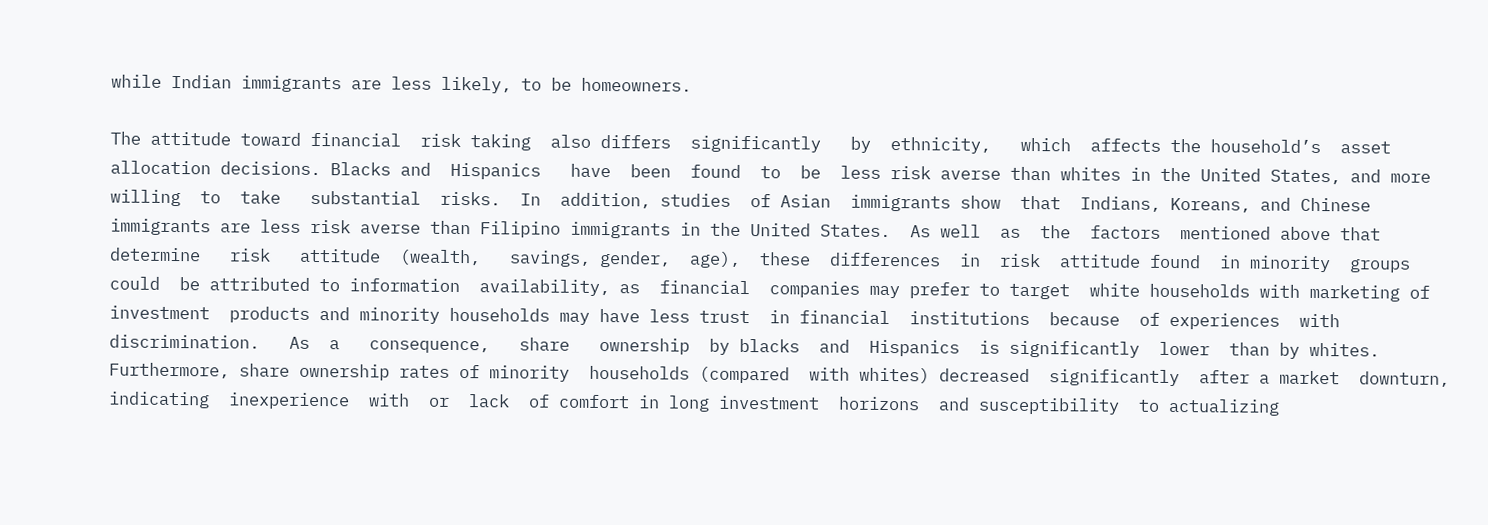while Indian immigrants are less likely, to be homeowners.

The attitude toward financial  risk taking  also differs  significantly   by  ethnicity,   which  affects the household’s  asset allocation decisions. Blacks and  Hispanics   have  been  found  to  be  less risk averse than whites in the United States, and more willing  to  take   substantial  risks.  In  addition, studies  of Asian  immigrants show  that  Indians, Koreans, and Chinese immigrants are less risk averse than Filipino immigrants in the United States.  As well  as  the  factors  mentioned above that   determine   risk   attitude  (wealth,   savings, gender,  age),  these  differences  in  risk  attitude found  in minority  groups  could  be attributed to information  availability, as  financial  companies may prefer to target  white households with marketing of investment  products and minority households may have less trust  in financial  institutions  because  of experiences  with  discrimination.   As  a   consequence,   share   ownership  by blacks  and  Hispanics  is significantly  lower  than by whites. Furthermore, share ownership rates of minority  households (compared  with whites) decreased  significantly  after a market  downturn, indicating  inexperience  with  or  lack  of comfort in long investment  horizons  and susceptibility  to actualizing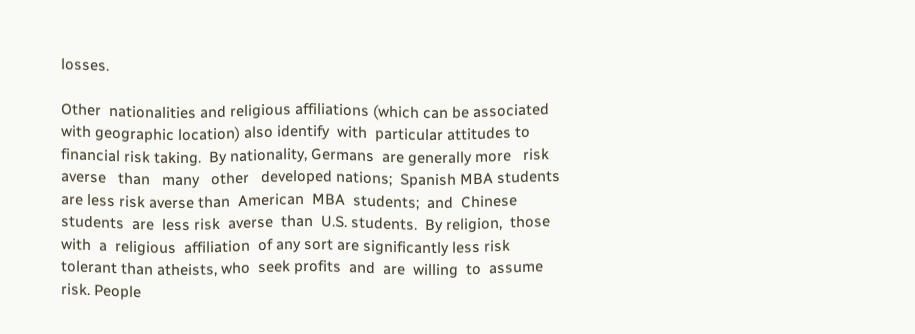losses.

Other  nationalities and religious affiliations (which can be associated with geographic location) also identify  with  particular attitudes to financial risk taking.  By nationality, Germans  are generally more   risk   averse   than   many   other   developed nations;  Spanish MBA students  are less risk averse than  American  MBA  students;  and  Chinese  students  are  less risk  averse  than  U.S. students.  By religion,  those  with  a  religious  affiliation  of any sort are significantly less risk tolerant than atheists, who  seek profits  and  are  willing  to  assume  risk. People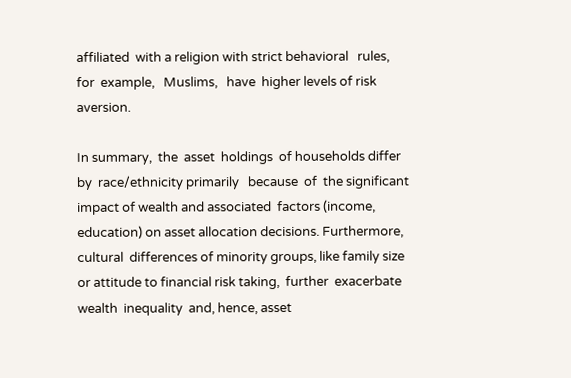affiliated  with a religion with strict behavioral   rules,  for  example,   Muslims,   have  higher levels of risk aversion.

In summary,  the  asset  holdings  of households differ  by  race/ethnicity primarily   because  of  the significant impact of wealth and associated  factors (income,  education) on asset allocation decisions. Furthermore, cultural  differences of minority groups, like family size or attitude to financial risk taking,  further  exacerbate wealth  inequality  and, hence, asset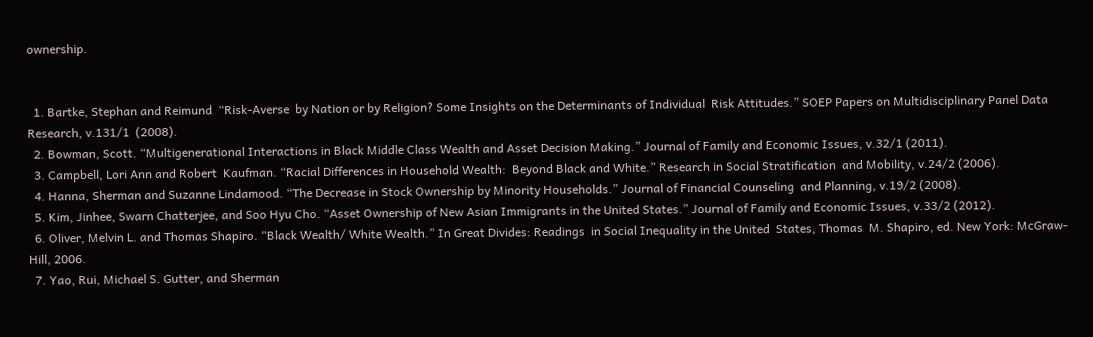ownership.


  1. Bartke, Stephan and Reimund  “Risk-Averse  by Nation or by Religion? Some Insights on the Determinants of Individual  Risk Attitudes.” SOEP Papers on Multidisciplinary Panel Data Research, v.131/1  (2008).
  2. Bowman, Scott. “Multigenerational Interactions in Black Middle Class Wealth and Asset Decision Making.” Journal of Family and Economic Issues, v.32/1 (2011).
  3. Campbell, Lori Ann and Robert  Kaufman. “Racial Differences in Household Wealth:  Beyond Black and White.” Research in Social Stratification  and Mobility, v.24/2 (2006).
  4. Hanna, Sherman and Suzanne Lindamood. “The Decrease in Stock Ownership by Minority Households.” Journal of Financial Counseling  and Planning, v.19/2 (2008).
  5. Kim, Jinhee, Swarn Chatterjee, and Soo Hyu Cho. “Asset Ownership of New Asian Immigrants in the United States.” Journal of Family and Economic Issues, v.33/2 (2012).
  6. Oliver, Melvin L. and Thomas Shapiro. “Black Wealth/ White Wealth.” In Great Divides: Readings  in Social Inequality in the United  States, Thomas  M. Shapiro, ed. New York: McGraw-Hill, 2006.
  7. Yao, Rui, Michael S. Gutter, and Sherman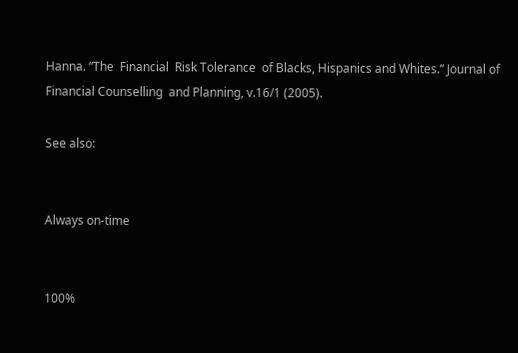Hanna. “The  Financial  Risk Tolerance  of Blacks, Hispanics and Whites.” Journal of Financial Counselling  and Planning, v.16/1 (2005).

See also:


Always on-time


100%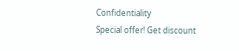Confidentiality
Special offer! Get discount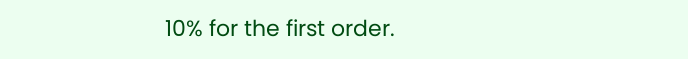10% for the first order.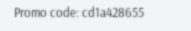Promo code: cd1a428655